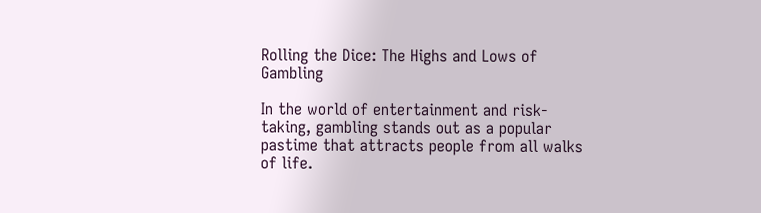Rolling the Dice: The Highs and Lows of Gambling

In the world of entertainment and risk-taking, gambling stands out as a popular pastime that attracts people from all walks of life.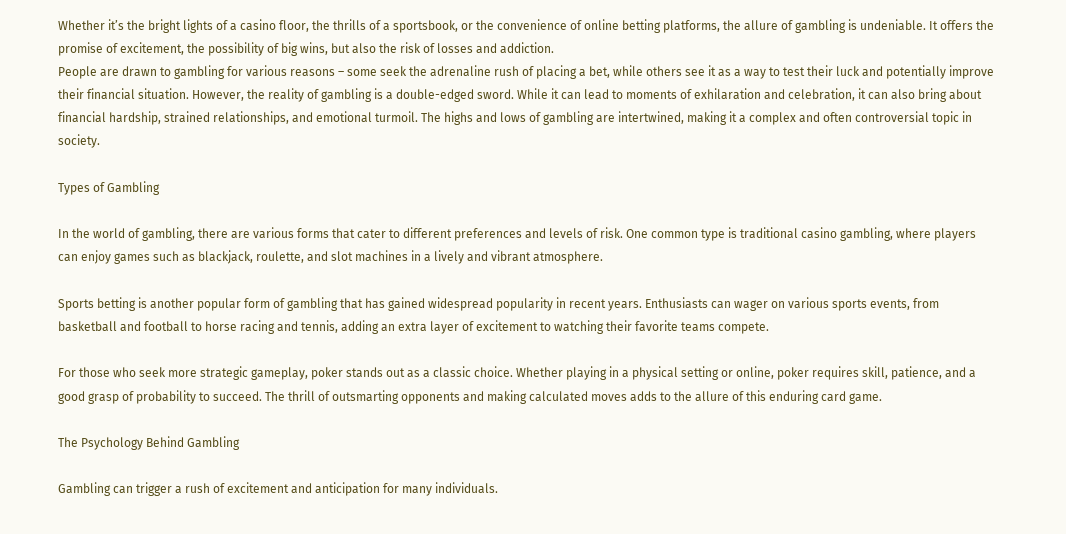Whether it’s the bright lights of a casino floor, the thrills of a sportsbook, or the convenience of online betting platforms, the allure of gambling is undeniable. It offers the promise of excitement, the possibility of big wins, but also the risk of losses and addiction.
People are drawn to gambling for various reasons – some seek the adrenaline rush of placing a bet, while others see it as a way to test their luck and potentially improve their financial situation. However, the reality of gambling is a double-edged sword. While it can lead to moments of exhilaration and celebration, it can also bring about financial hardship, strained relationships, and emotional turmoil. The highs and lows of gambling are intertwined, making it a complex and often controversial topic in society.

Types of Gambling

In the world of gambling, there are various forms that cater to different preferences and levels of risk. One common type is traditional casino gambling, where players can enjoy games such as blackjack, roulette, and slot machines in a lively and vibrant atmosphere.

Sports betting is another popular form of gambling that has gained widespread popularity in recent years. Enthusiasts can wager on various sports events, from basketball and football to horse racing and tennis, adding an extra layer of excitement to watching their favorite teams compete.

For those who seek more strategic gameplay, poker stands out as a classic choice. Whether playing in a physical setting or online, poker requires skill, patience, and a good grasp of probability to succeed. The thrill of outsmarting opponents and making calculated moves adds to the allure of this enduring card game.

The Psychology Behind Gambling

Gambling can trigger a rush of excitement and anticipation for many individuals.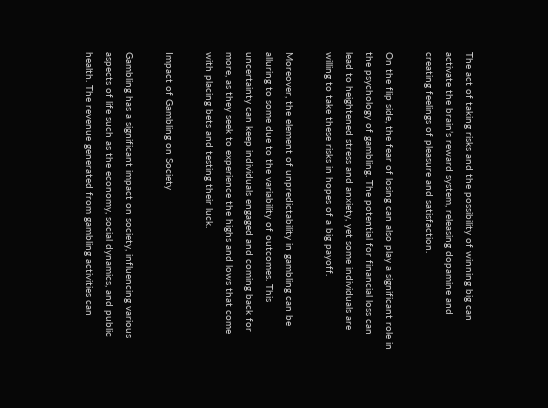The act of taking risks and the possibility of winning big can activate the brain’s reward system, releasing dopamine and creating feelings of pleasure and satisfaction.

On the flip side, the fear of losing can also play a significant role in the psychology of gambling. The potential for financial loss can lead to heightened stress and anxiety, yet some individuals are willing to take these risks in hopes of a big payoff.

Moreover, the element of unpredictability in gambling can be alluring to some due to the variability of outcomes. This uncertainty can keep individuals engaged and coming back for more, as they seek to experience the highs and lows that come with placing bets and testing their luck.

Impact of Gambling on Society

Gambling has a significant impact on society, influencing various aspects of life such as the economy, social dynamics, and public health. The revenue generated from gambling activities can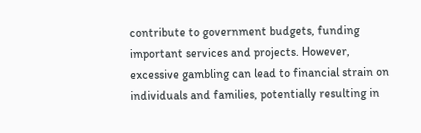contribute to government budgets, funding important services and projects. However, excessive gambling can lead to financial strain on individuals and families, potentially resulting in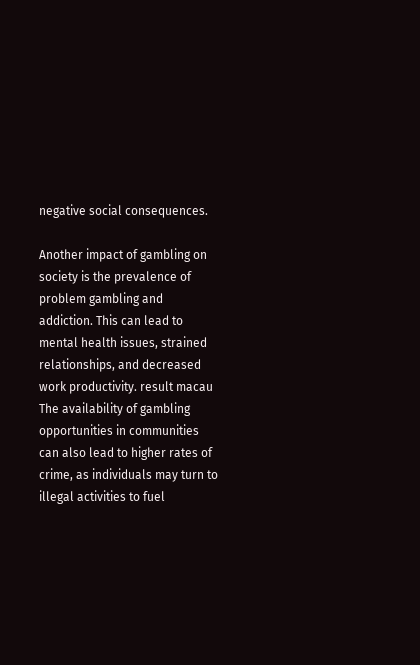negative social consequences.

Another impact of gambling on society is the prevalence of problem gambling and addiction. This can lead to mental health issues, strained relationships, and decreased work productivity. result macau The availability of gambling opportunities in communities can also lead to higher rates of crime, as individuals may turn to illegal activities to fuel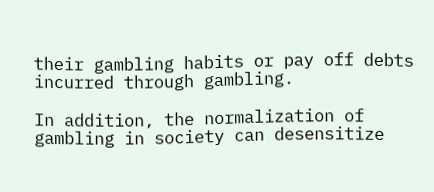their gambling habits or pay off debts incurred through gambling.

In addition, the normalization of gambling in society can desensitize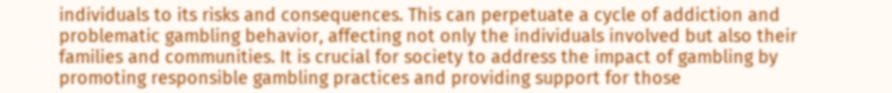individuals to its risks and consequences. This can perpetuate a cycle of addiction and problematic gambling behavior, affecting not only the individuals involved but also their families and communities. It is crucial for society to address the impact of gambling by promoting responsible gambling practices and providing support for those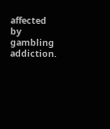affected by gambling addiction.